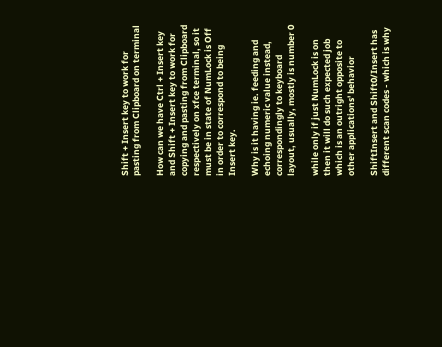Shift + Insert key to work for pasting from Clipboard on terminal

How can we have Ctrl + Insert key and Shift + Insert key to work for copying and pasting from Clipboard respectively on xfce terminal, so it must be in state of NumLock is Off in order to correspond to being Insert key.

Why is it having ie. feeding and echoing numeric value instead, correspondingly to keyboard layout, usually, mostly is number 0

while only if just NumLock is on then it will do such expected job which is an outright opposite to other applications' behavior

ShiftInsert and Shift0/Insert has different scan codes - which is why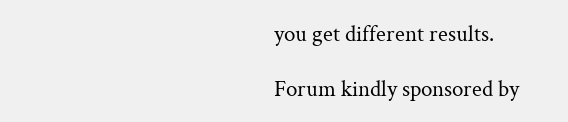you get different results.

Forum kindly sponsored by